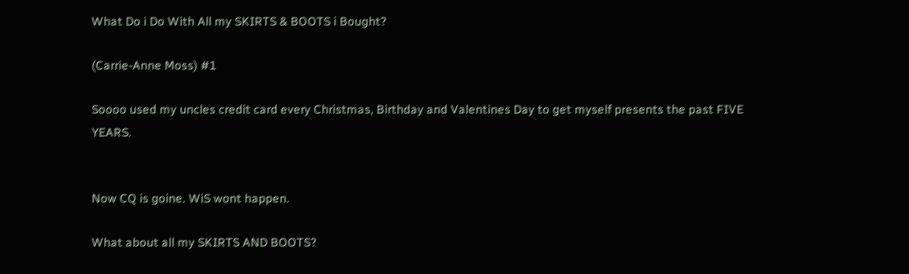What Do i Do With All my SKIRTS & BOOTS i Bought?

(Carrie-Anne Moss) #1

Soooo used my uncles credit card every Christmas, Birthday and Valentines Day to get myself presents the past FIVE YEARS.


Now CQ is goine. WiS wont happen.

What about all my SKIRTS AND BOOTS?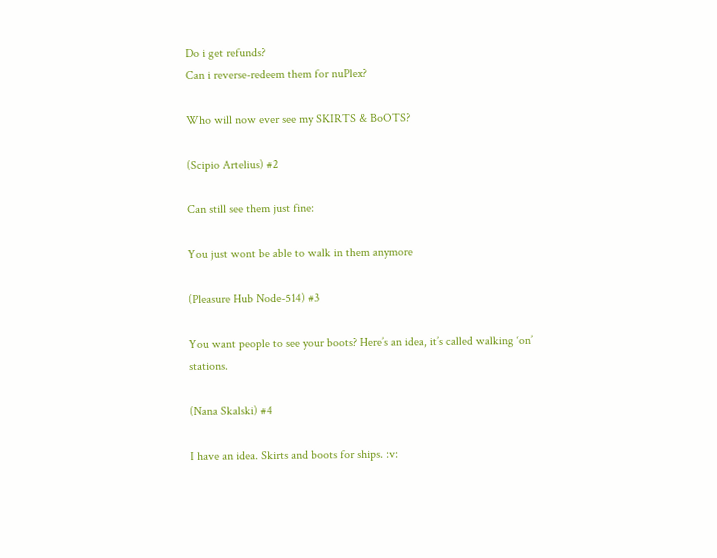Do i get refunds?
Can i reverse-redeem them for nuPlex?

Who will now ever see my SKIRTS & BoOTS?

(Scipio Artelius) #2

Can still see them just fine:

You just wont be able to walk in them anymore

(Pleasure Hub Node-514) #3

You want people to see your boots? Here’s an idea, it’s called walking ‘on’ stations.

(Nana Skalski) #4

I have an idea. Skirts and boots for ships. :v: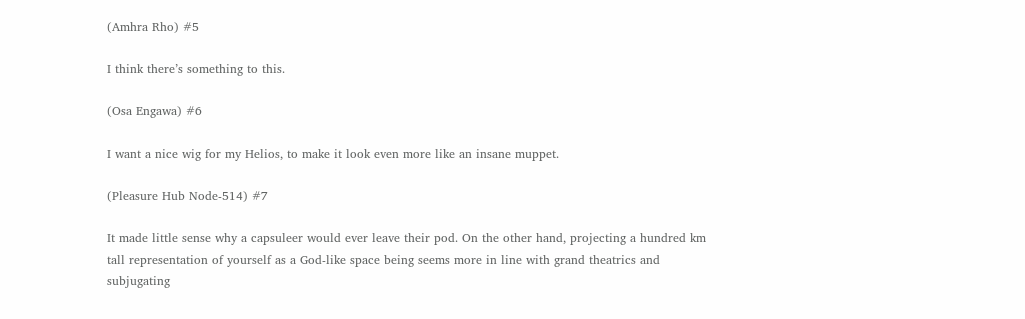(Amhra Rho) #5

I think there’s something to this.

(Osa Engawa) #6

I want a nice wig for my Helios, to make it look even more like an insane muppet.

(Pleasure Hub Node-514) #7

It made little sense why a capsuleer would ever leave their pod. On the other hand, projecting a hundred km tall representation of yourself as a God-like space being seems more in line with grand theatrics and subjugating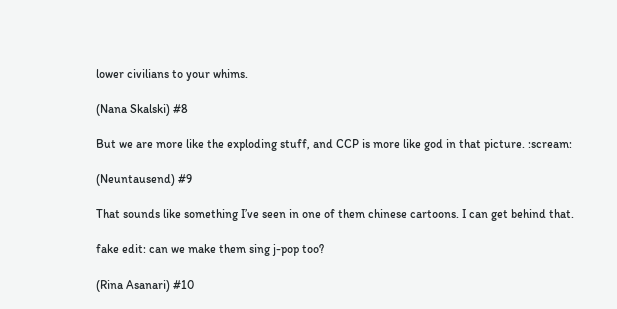lower civilians to your whims.

(Nana Skalski) #8

But we are more like the exploding stuff, and CCP is more like god in that picture. :scream:

(Neuntausend) #9

That sounds like something I’ve seen in one of them chinese cartoons. I can get behind that.

fake edit: can we make them sing j-pop too?

(Rina Asanari) #10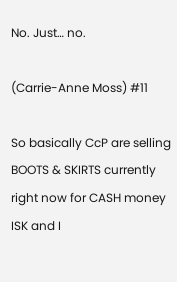No. Just… no.

(Carrie-Anne Moss) #11

So basically CcP are selling BOOTS & SKIRTS currently right now for CASH money ISK and I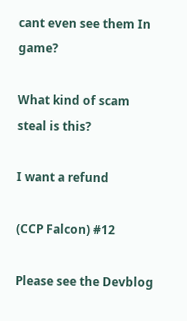cant even see them In game?

What kind of scam steal is this?

I want a refund

(CCP Falcon) #12

Please see the Devblog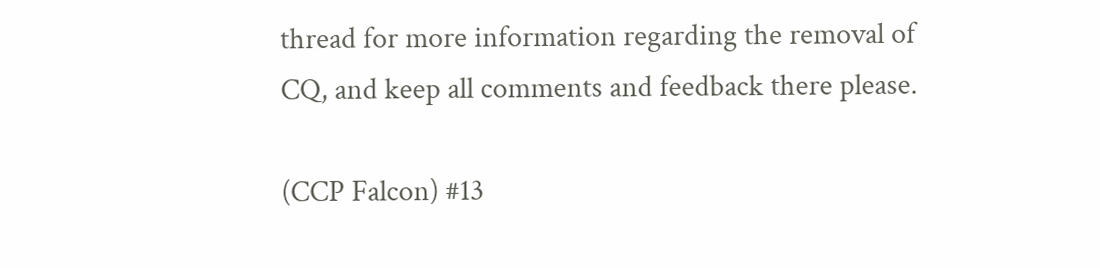thread for more information regarding the removal of CQ, and keep all comments and feedback there please.

(CCP Falcon) #13